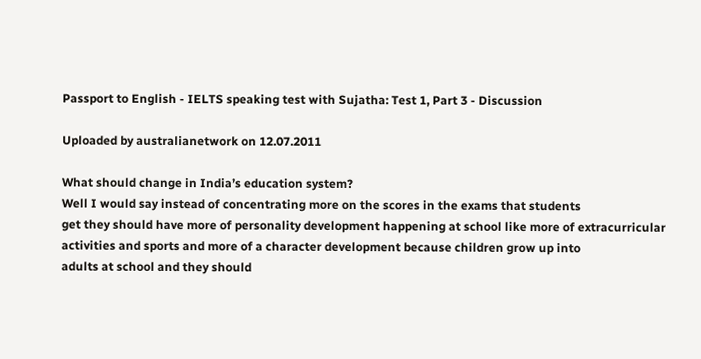Passport to English - IELTS speaking test with Sujatha: Test 1, Part 3 - Discussion

Uploaded by australianetwork on 12.07.2011

What should change in India’s education system?
Well I would say instead of concentrating more on the scores in the exams that students
get they should have more of personality development happening at school like more of extracurricular
activities and sports and more of a character development because children grow up into
adults at school and they should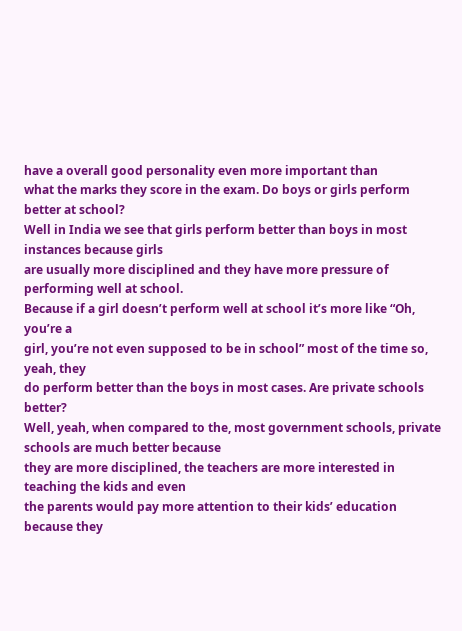have a overall good personality even more important than
what the marks they score in the exam. Do boys or girls perform better at school?
Well in India we see that girls perform better than boys in most instances because girls
are usually more disciplined and they have more pressure of performing well at school.
Because if a girl doesn’t perform well at school it’s more like “Oh, you’re a
girl, you’re not even supposed to be in school” most of the time so, yeah, they
do perform better than the boys in most cases. Are private schools better?
Well, yeah, when compared to the, most government schools, private schools are much better because
they are more disciplined, the teachers are more interested in teaching the kids and even
the parents would pay more attention to their kids’ education because they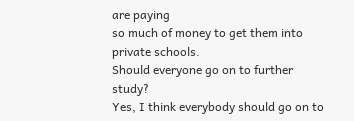are paying
so much of money to get them into private schools.
Should everyone go on to further study?
Yes, I think everybody should go on to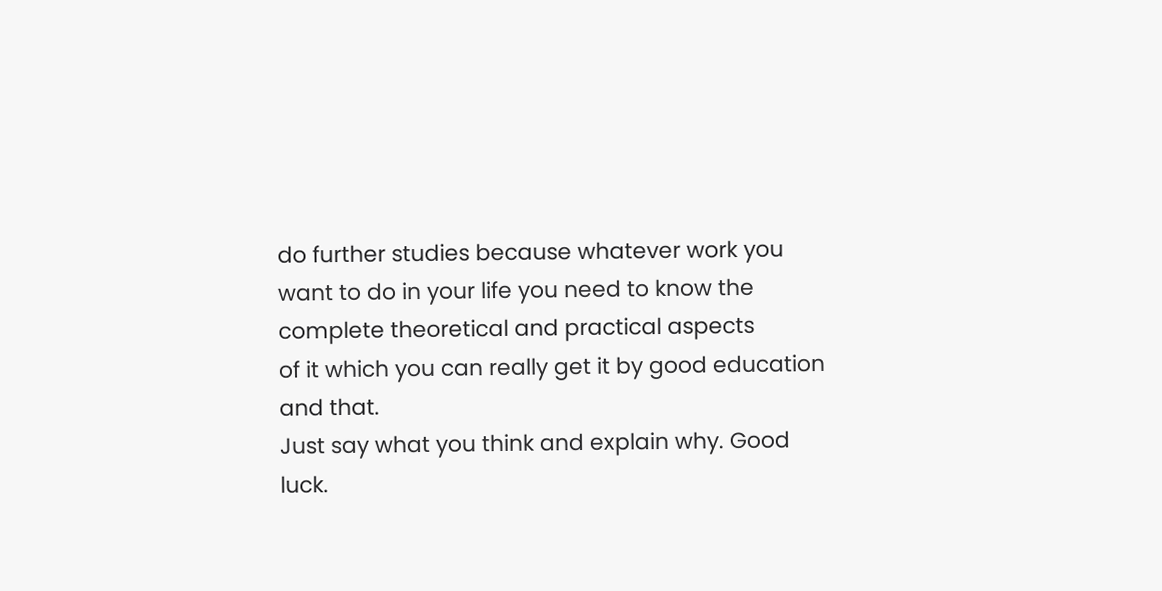do further studies because whatever work you
want to do in your life you need to know the complete theoretical and practical aspects
of it which you can really get it by good education and that.
Just say what you think and explain why. Good luck.